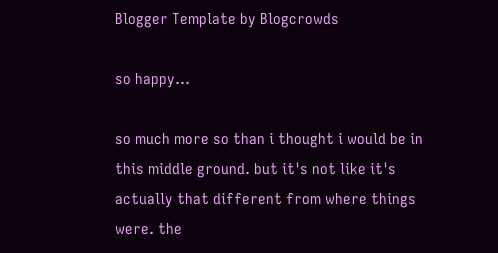Blogger Template by Blogcrowds

so happy...

so much more so than i thought i would be in this middle ground. but it's not like it's actually that different from where things were. the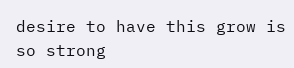desire to have this grow is so strong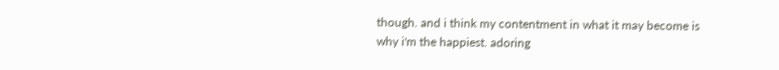though. and i think my contentment in what it may become is why i'm the happiest. adoring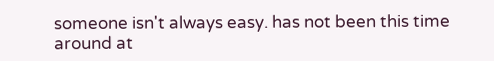someone isn't always easy. has not been this time around at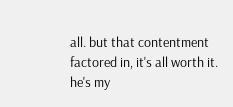all. but that contentment factored in, it's all worth it.
he's my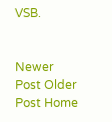VSB.


Newer Post Older Post Home